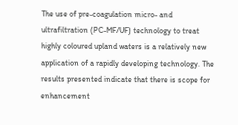The use of pre-coagulation micro- and ultrafiltration (PC-MF/UF) technology to treat highly coloured upland waters is a relatively new application of a rapidly developing technology. The results presented indicate that there is scope for enhancement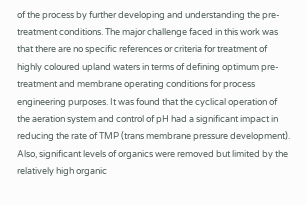of the process by further developing and understanding the pre-treatment conditions. The major challenge faced in this work was that there are no specific references or criteria for treatment of highly coloured upland waters in terms of defining optimum pre-treatment and membrane operating conditions for process engineering purposes. It was found that the cyclical operation of the aeration system and control of pH had a significant impact in reducing the rate of TMP (trans membrane pressure development). Also, significant levels of organics were removed but limited by the relatively high organic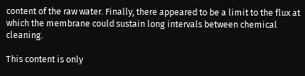content of the raw water. Finally, there appeared to be a limit to the flux at which the membrane could sustain long intervals between chemical cleaning.

This content is only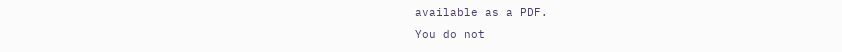available as a PDF.
You do not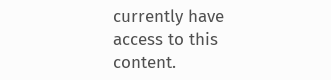currently have access to this content.